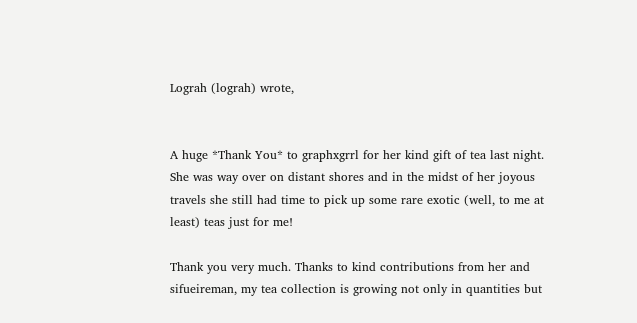Lograh (lograh) wrote,


A huge *Thank You* to graphxgrrl for her kind gift of tea last night. She was way over on distant shores and in the midst of her joyous travels she still had time to pick up some rare exotic (well, to me at least) teas just for me!

Thank you very much. Thanks to kind contributions from her and sifueireman, my tea collection is growing not only in quantities but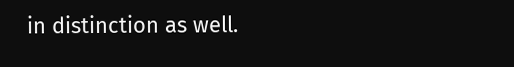in distinction as well.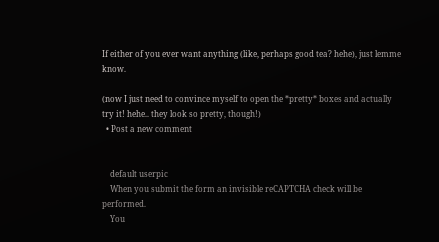If either of you ever want anything (like, perhaps good tea? hehe), just lemme know.

(now I just need to convince myself to open the *pretty* boxes and actually try it! hehe.. they look so pretty, though!)
  • Post a new comment


    default userpic
    When you submit the form an invisible reCAPTCHA check will be performed.
    You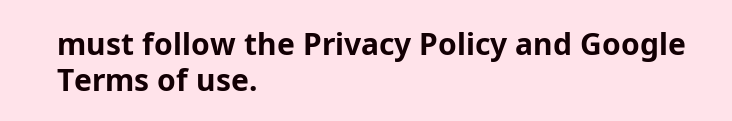must follow the Privacy Policy and Google Terms of use.